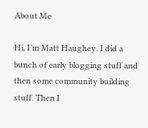About Me

Hi, I’m Matt Haughey. I did a bunch of early blogging stuff and then some community building stuff. Then I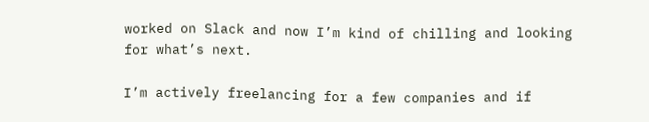worked on Slack and now I’m kind of chilling and looking for what’s next.

I’m actively freelancing for a few companies and if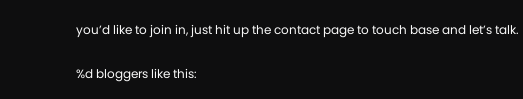you’d like to join in, just hit up the contact page to touch base and let’s talk.

%d bloggers like this: